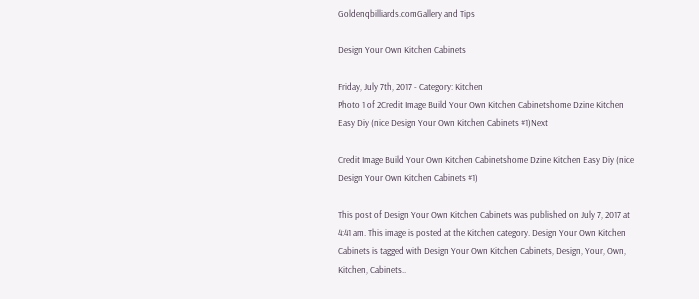Goldenqbilliards.comGallery and Tips

Design Your Own Kitchen Cabinets

Friday, July 7th, 2017 - Category: Kitchen
Photo 1 of 2Credit Image Build Your Own Kitchen Cabinetshome Dzine Kitchen Easy Diy (nice Design Your Own Kitchen Cabinets #1)Next

Credit Image Build Your Own Kitchen Cabinetshome Dzine Kitchen Easy Diy (nice Design Your Own Kitchen Cabinets #1)

This post of Design Your Own Kitchen Cabinets was published on July 7, 2017 at 4:41 am. This image is posted at the Kitchen category. Design Your Own Kitchen Cabinets is tagged with Design Your Own Kitchen Cabinets, Design, Your, Own, Kitchen, Cabinets..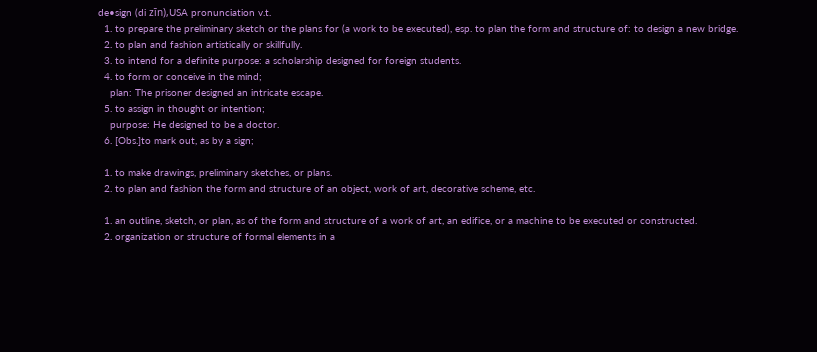de•sign (di zīn),USA pronunciation v.t.
  1. to prepare the preliminary sketch or the plans for (a work to be executed), esp. to plan the form and structure of: to design a new bridge.
  2. to plan and fashion artistically or skillfully.
  3. to intend for a definite purpose: a scholarship designed for foreign students.
  4. to form or conceive in the mind;
    plan: The prisoner designed an intricate escape.
  5. to assign in thought or intention;
    purpose: He designed to be a doctor.
  6. [Obs.]to mark out, as by a sign;

  1. to make drawings, preliminary sketches, or plans.
  2. to plan and fashion the form and structure of an object, work of art, decorative scheme, etc.

  1. an outline, sketch, or plan, as of the form and structure of a work of art, an edifice, or a machine to be executed or constructed.
  2. organization or structure of formal elements in a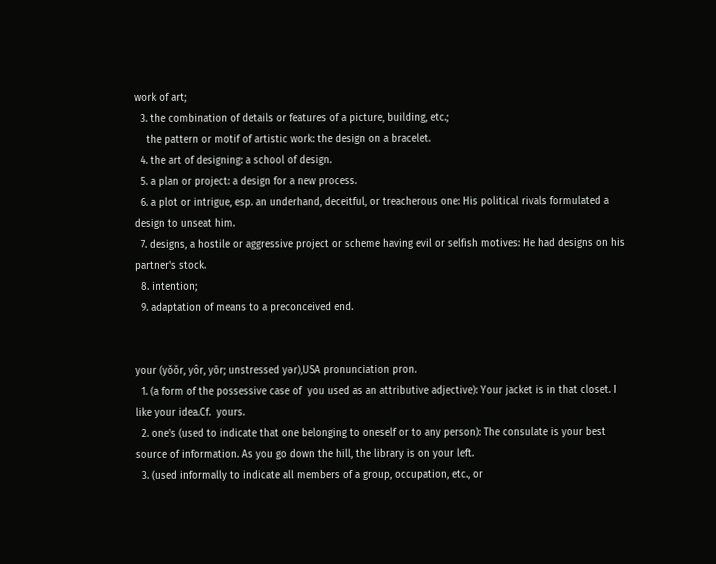work of art;
  3. the combination of details or features of a picture, building, etc.;
    the pattern or motif of artistic work: the design on a bracelet.
  4. the art of designing: a school of design.
  5. a plan or project: a design for a new process.
  6. a plot or intrigue, esp. an underhand, deceitful, or treacherous one: His political rivals formulated a design to unseat him.
  7. designs, a hostile or aggressive project or scheme having evil or selfish motives: He had designs on his partner's stock.
  8. intention;
  9. adaptation of means to a preconceived end.


your (yŏŏr, yôr, yōr; unstressed yər),USA pronunciation pron.
  1. (a form of the possessive case of  you used as an attributive adjective): Your jacket is in that closet. I like your idea.Cf.  yours.
  2. one's (used to indicate that one belonging to oneself or to any person): The consulate is your best source of information. As you go down the hill, the library is on your left.
  3. (used informally to indicate all members of a group, occupation, etc., or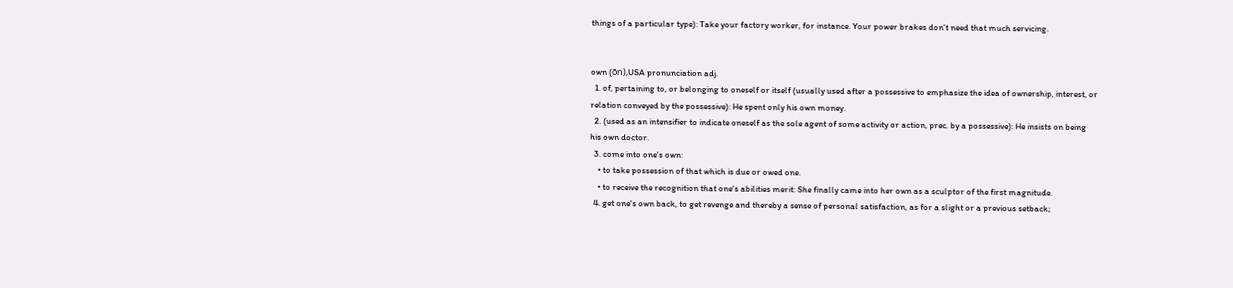things of a particular type): Take your factory worker, for instance. Your power brakes don't need that much servicing.


own (ōn),USA pronunciation adj.
  1. of, pertaining to, or belonging to oneself or itself (usually used after a possessive to emphasize the idea of ownership, interest, or relation conveyed by the possessive): He spent only his own money.
  2. (used as an intensifier to indicate oneself as the sole agent of some activity or action, prec. by a possessive): He insists on being his own doctor.
  3. come into one's own:
    • to take possession of that which is due or owed one.
    • to receive the recognition that one's abilities merit: She finally came into her own as a sculptor of the first magnitude.
  4. get one's own back, to get revenge and thereby a sense of personal satisfaction, as for a slight or a previous setback;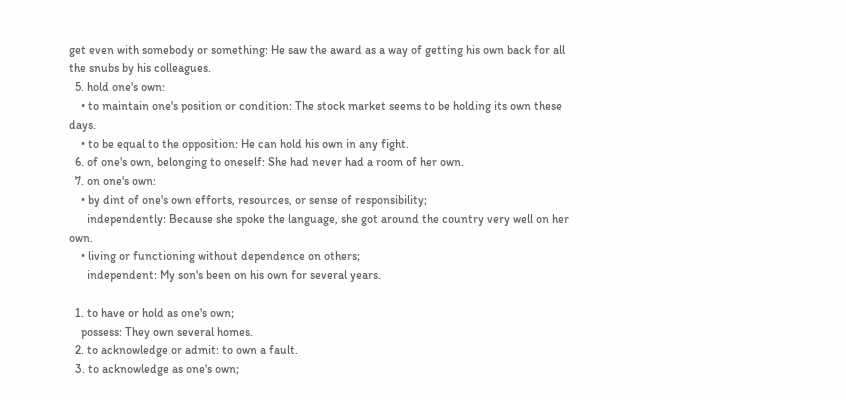get even with somebody or something: He saw the award as a way of getting his own back for all the snubs by his colleagues.
  5. hold one's own:
    • to maintain one's position or condition: The stock market seems to be holding its own these days.
    • to be equal to the opposition: He can hold his own in any fight.
  6. of one's own, belonging to oneself: She had never had a room of her own.
  7. on one's own:
    • by dint of one's own efforts, resources, or sense of responsibility;
      independently: Because she spoke the language, she got around the country very well on her own.
    • living or functioning without dependence on others;
      independent: My son's been on his own for several years.

  1. to have or hold as one's own;
    possess: They own several homes.
  2. to acknowledge or admit: to own a fault.
  3. to acknowledge as one's own;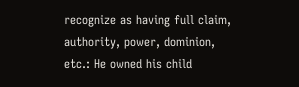recognize as having full claim, authority, power, dominion, etc.: He owned his child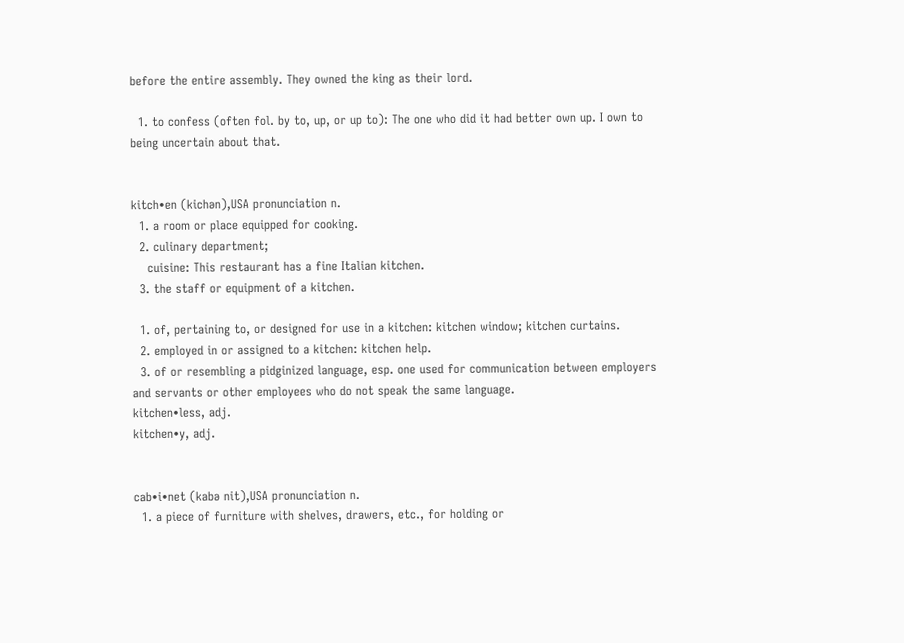before the entire assembly. They owned the king as their lord.

  1. to confess (often fol. by to, up, or up to): The one who did it had better own up. I own to being uncertain about that.


kitch•en (kichən),USA pronunciation n.
  1. a room or place equipped for cooking.
  2. culinary department;
    cuisine: This restaurant has a fine Italian kitchen.
  3. the staff or equipment of a kitchen.

  1. of, pertaining to, or designed for use in a kitchen: kitchen window; kitchen curtains.
  2. employed in or assigned to a kitchen: kitchen help.
  3. of or resembling a pidginized language, esp. one used for communication between employers and servants or other employees who do not speak the same language.
kitchen•less, adj.
kitchen•y, adj.


cab•i•net (kabə nit),USA pronunciation n.
  1. a piece of furniture with shelves, drawers, etc., for holding or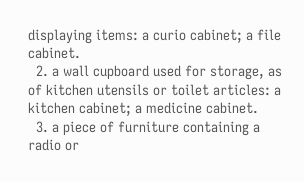displaying items: a curio cabinet; a file cabinet.
  2. a wall cupboard used for storage, as of kitchen utensils or toilet articles: a kitchen cabinet; a medicine cabinet.
  3. a piece of furniture containing a radio or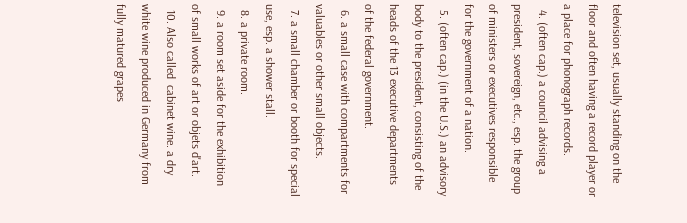television set, usually standing on the floor and often having a record player or a place for phonograph records.
  4. (often cap.) a council advising a president, sovereign, etc., esp. the group of ministers or executives responsible for the government of a nation.
  5. (often cap.) (in the U.S.) an advisory body to the president, consisting of the heads of the 13 executive departments of the federal government.
  6. a small case with compartments for valuables or other small objects.
  7. a small chamber or booth for special use, esp. a shower stall.
  8. a private room.
  9. a room set aside for the exhibition of small works of art or objets d'art.
  10. Also called  cabinet wine. a dry white wine produced in Germany from fully matured grapes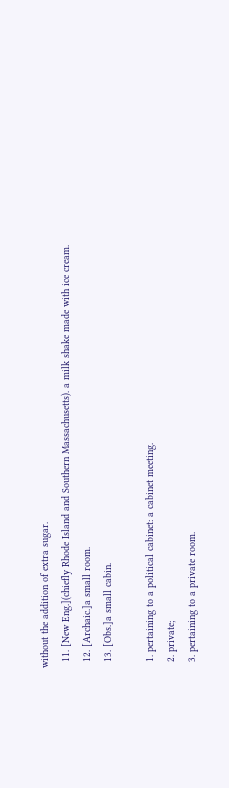without the addition of extra sugar.
  11. [New Eng.](chiefly Rhode Island and Southern Massachusetts). a milk shake made with ice cream.
  12. [Archaic.]a small room.
  13. [Obs.]a small cabin.

  1. pertaining to a political cabinet: a cabinet meeting.
  2. private;
  3. pertaining to a private room.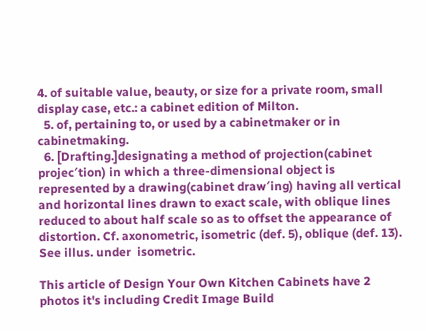4. of suitable value, beauty, or size for a private room, small display case, etc.: a cabinet edition of Milton.
  5. of, pertaining to, or used by a cabinetmaker or in cabinetmaking.
  6. [Drafting.]designating a method of projection(cabinet projec′tion) in which a three-dimensional object is represented by a drawing(cabinet draw′ing) having all vertical and horizontal lines drawn to exact scale, with oblique lines reduced to about half scale so as to offset the appearance of distortion. Cf. axonometric, isometric (def. 5), oblique (def. 13). See illus. under  isometric.

This article of Design Your Own Kitchen Cabinets have 2 photos it's including Credit Image Build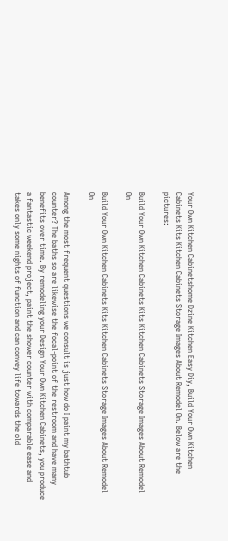Your Own Kitchen Cabinetshome Dzine Kitchen Easy Diy, Build Your Own Kitchen Cabinets Kits Kitchen Cabinets Storage Images About Remodel On. Below are the pictures:

Build Your Own Kitchen Cabinets Kits Kitchen Cabinets Storage Images About Remodel On

Build Your Own Kitchen Cabinets Kits Kitchen Cabinets Storage Images About Remodel On

Among the most frequent questions we consult is just how do I paint my bathtub counter? The baths so are likewise the focal-point of the restroom and have many benefits over time. By remodeling your Design Your Own Kitchen Cabinets, you produce a fantastic weekend project, paint the shower counter with comparable ease and takes only some nights of function and can convey life towards the old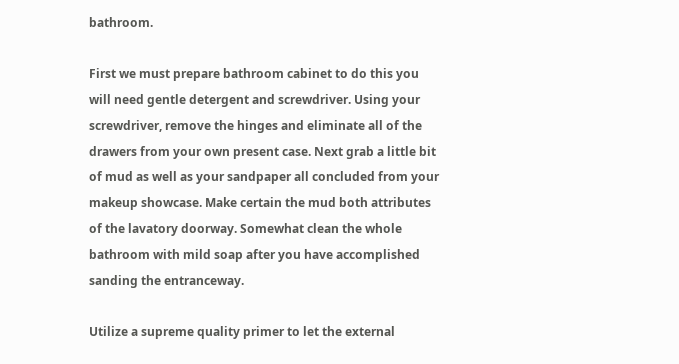bathroom.

First we must prepare bathroom cabinet to do this you will need gentle detergent and screwdriver. Using your screwdriver, remove the hinges and eliminate all of the drawers from your own present case. Next grab a little bit of mud as well as your sandpaper all concluded from your makeup showcase. Make certain the mud both attributes of the lavatory doorway. Somewhat clean the whole bathroom with mild soap after you have accomplished sanding the entranceway.

Utilize a supreme quality primer to let the external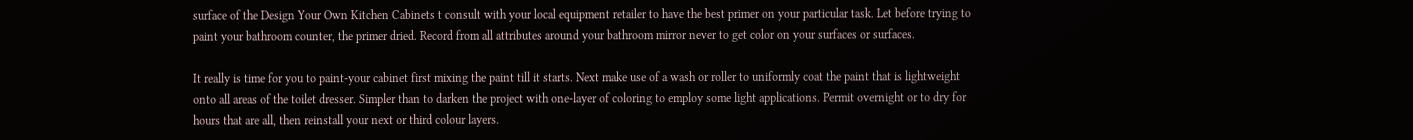surface of the Design Your Own Kitchen Cabinets t consult with your local equipment retailer to have the best primer on your particular task. Let before trying to paint your bathroom counter, the primer dried. Record from all attributes around your bathroom mirror never to get color on your surfaces or surfaces.

It really is time for you to paint-your cabinet first mixing the paint till it starts. Next make use of a wash or roller to uniformly coat the paint that is lightweight onto all areas of the toilet dresser. Simpler than to darken the project with one-layer of coloring to employ some light applications. Permit overnight or to dry for hours that are all, then reinstall your next or third colour layers.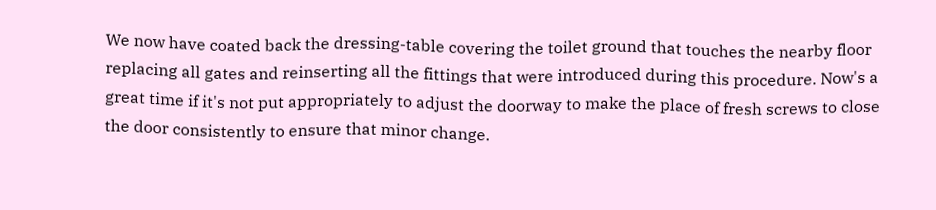We now have coated back the dressing-table covering the toilet ground that touches the nearby floor replacing all gates and reinserting all the fittings that were introduced during this procedure. Now's a great time if it's not put appropriately to adjust the doorway to make the place of fresh screws to close the door consistently to ensure that minor change.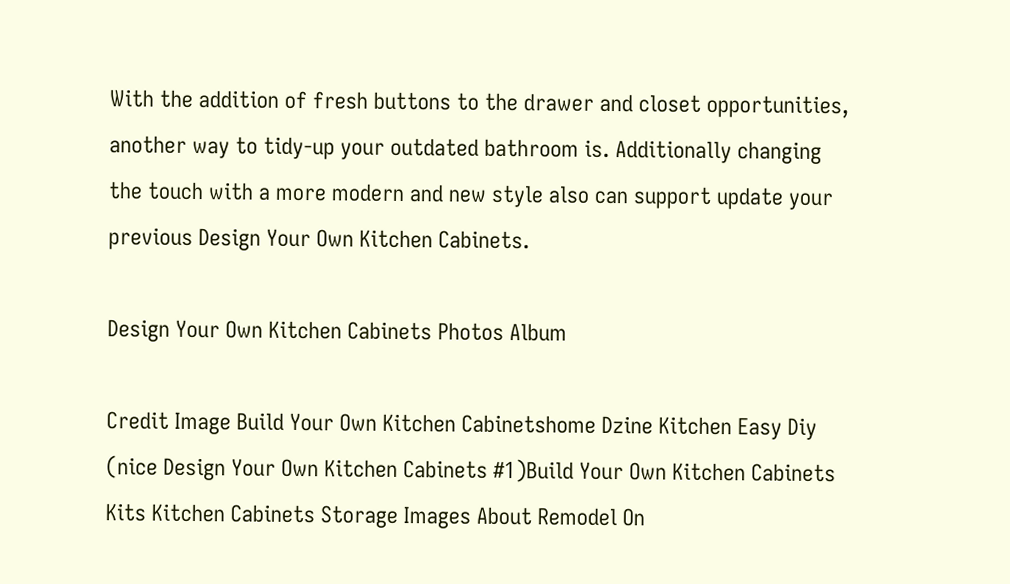With the addition of fresh buttons to the drawer and closet opportunities, another way to tidy-up your outdated bathroom is. Additionally changing the touch with a more modern and new style also can support update your previous Design Your Own Kitchen Cabinets.

Design Your Own Kitchen Cabinets Photos Album

Credit Image Build Your Own Kitchen Cabinetshome Dzine Kitchen Easy Diy (nice Design Your Own Kitchen Cabinets #1)Build Your Own Kitchen Cabinets Kits Kitchen Cabinets Storage Images About Remodel On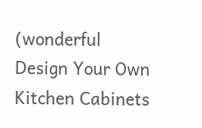(wonderful Design Your Own Kitchen Cabinets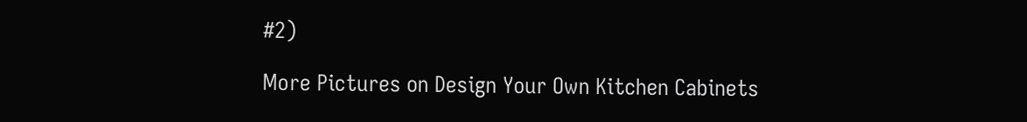#2)

More Pictures on Design Your Own Kitchen Cabinets